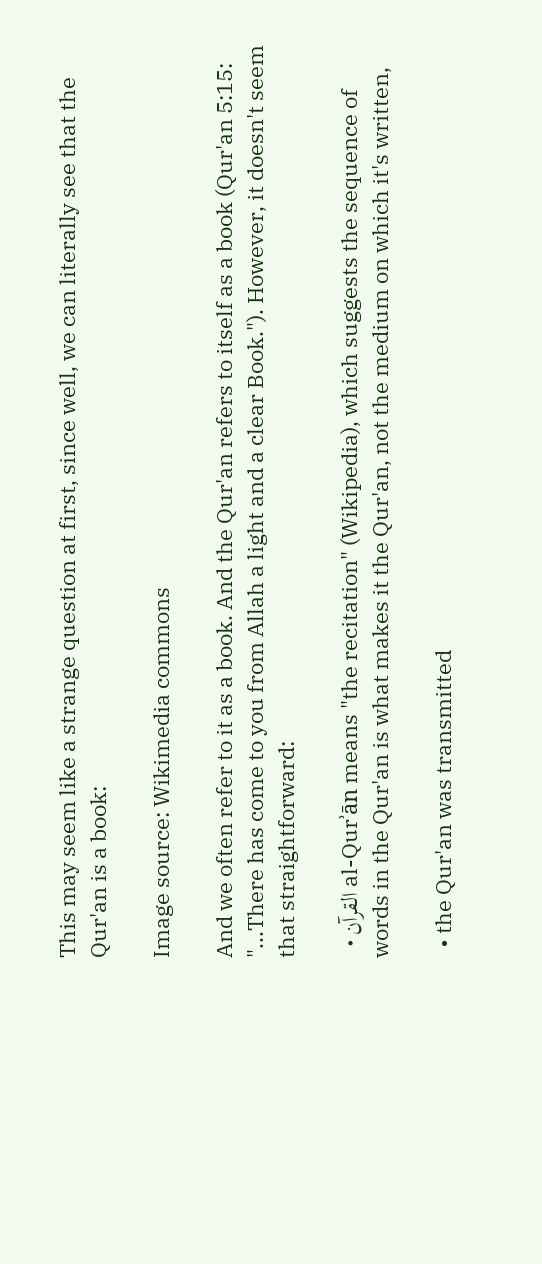This may seem like a strange question at first, since well, we can literally see that the Qur'an is a book:

Image source: Wikimedia commons

And we often refer to it as a book. And the Qur'an refers to itself as a book (Qur'an 5:15: "...There has come to you from Allah a light and a clear Book."). However, it doesn't seem that straightforward:

  • القرآن al-Qurʾān means "the recitation" (Wikipedia), which suggests the sequence of words in the Qur'an is what makes it the Qur'an, not the medium on which it's written,

  • the Qur'an was transmitted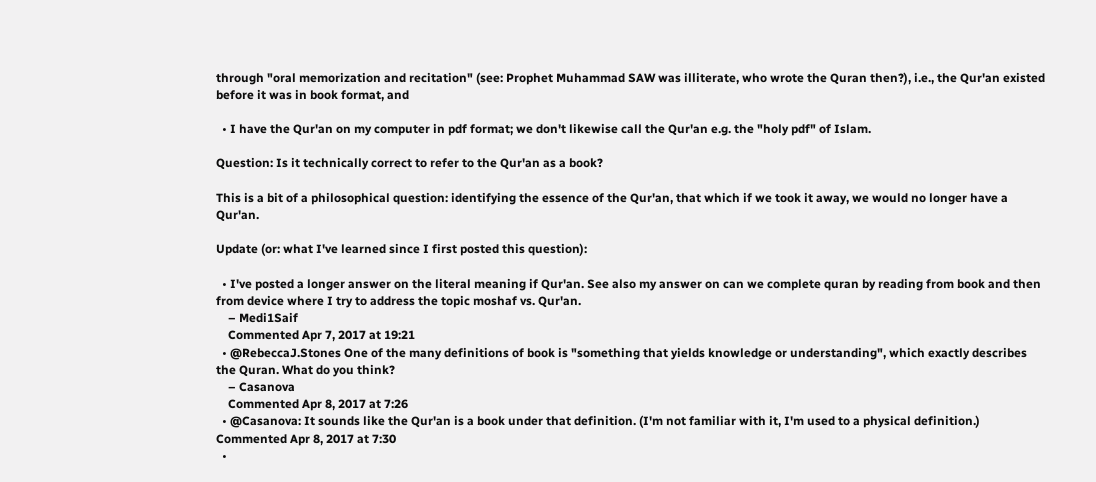through "oral memorization and recitation" (see: Prophet Muhammad SAW was illiterate, who wrote the Quran then?), i.e., the Qur'an existed before it was in book format, and

  • I have the Qur'an on my computer in pdf format; we don't likewise call the Qur'an e.g. the "holy pdf" of Islam.

Question: Is it technically correct to refer to the Qur'an as a book?

This is a bit of a philosophical question: identifying the essence of the Qur'an, that which if we took it away, we would no longer have a Qur'an.

Update (or: what I've learned since I first posted this question):

  • I've posted a longer answer on the literal meaning if Qur'an. See also my answer on can we complete quran by reading from book and then from device where I try to address the topic moshaf vs. Qur'an.
    – Medi1Saif
    Commented Apr 7, 2017 at 19:21
  • @RebeccaJ.Stones One of the many definitions of book is "something that yields knowledge or understanding", which exactly describes the Quran. What do you think?
    – Casanova
    Commented Apr 8, 2017 at 7:26
  • @Casanova: It sounds like the Qur'an is a book under that definition. (I'm not familiar with it, I'm used to a physical definition.) Commented Apr 8, 2017 at 7:30
  •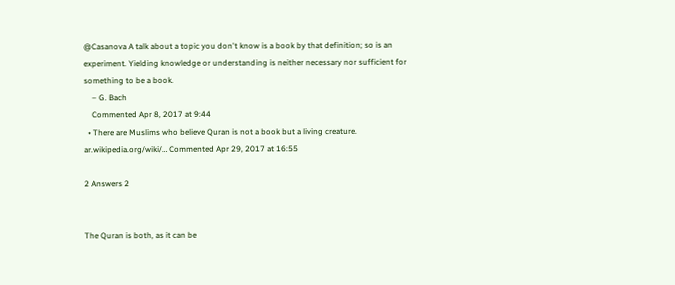@Casanova A talk about a topic you don't know is a book by that definition; so is an experiment. Yielding knowledge or understanding is neither necessary nor sufficient for something to be a book.
    – G. Bach
    Commented Apr 8, 2017 at 9:44
  • There are Muslims who believe Quran is not a book but a living creature. ar.wikipedia.org/wiki/… Commented Apr 29, 2017 at 16:55

2 Answers 2


The Quran is both, as it can be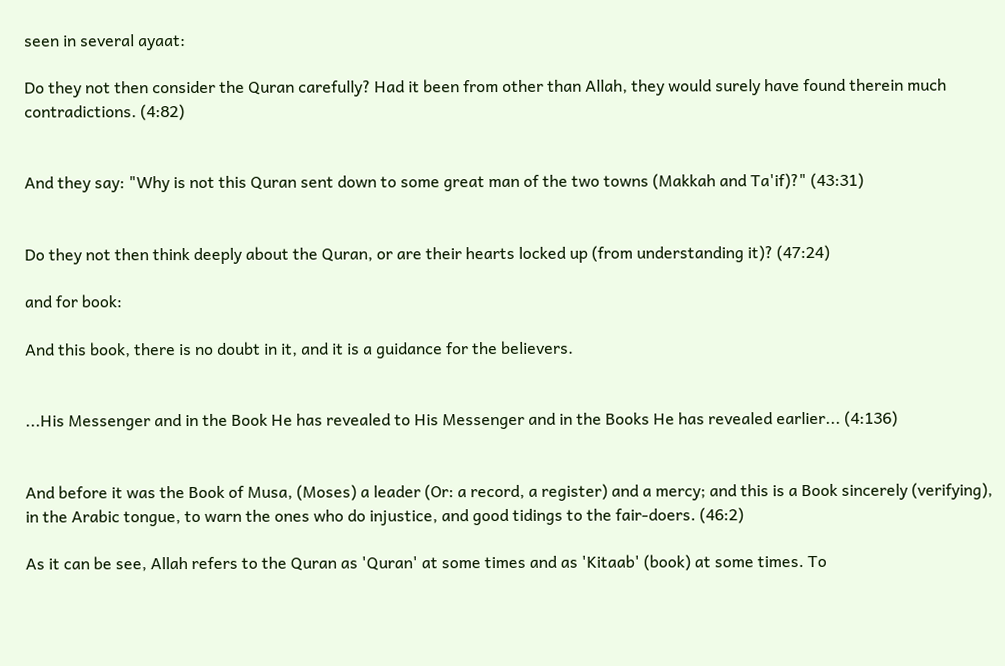seen in several ayaat:

Do they not then consider the Quran carefully? Had it been from other than Allah, they would surely have found therein much contradictions. (4:82)


And they say: "Why is not this Quran sent down to some great man of the two towns (Makkah and Ta'if)?" (43:31)


Do they not then think deeply about the Quran, or are their hearts locked up (from understanding it)? (47:24)

and for book:

And this book, there is no doubt in it, and it is a guidance for the believers.


...His Messenger and in the Book He has revealed to His Messenger and in the Books He has revealed earlier... (4:136)


And before it was the Book of Musa, (Moses) a leader (Or: a record, a register) and a mercy; and this is a Book sincerely (verifying), in the Arabic tongue, to warn the ones who do injustice, and good tidings to the fair-doers. (46:2)

As it can be see, Allah refers to the Quran as 'Quran' at some times and as 'Kitaab' (book) at some times. To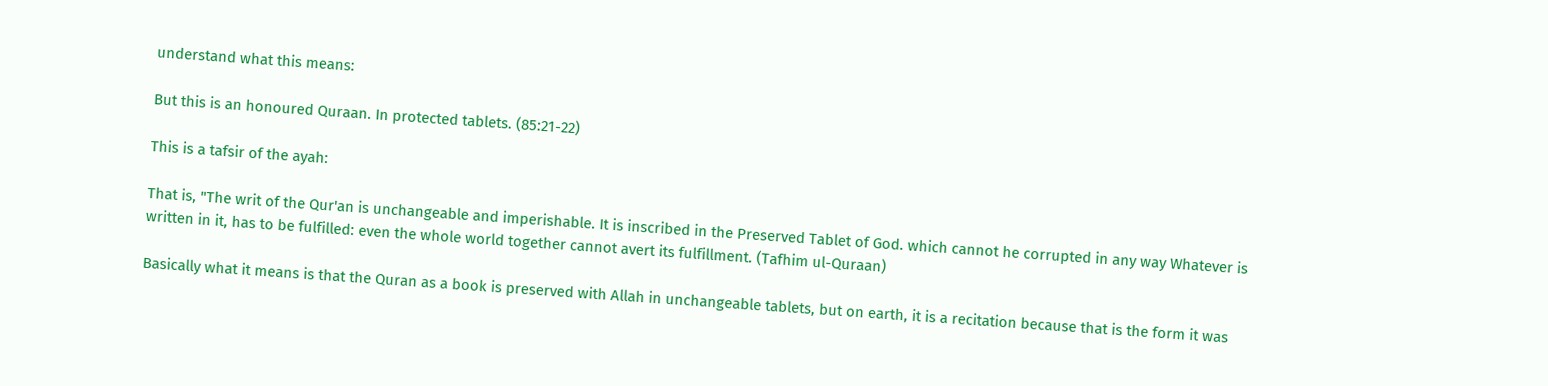understand what this means:

But this is an honoured Quraan. In protected tablets. (85:21-22)

This is a tafsir of the ayah:

That is, "The writ of the Qur'an is unchangeable and imperishable. It is inscribed in the Preserved Tablet of God. which cannot he corrupted in any way Whatever is written in it, has to be fulfilled: even the whole world together cannot avert its fulfillment. (Tafhim ul-Quraan)

Basically what it means is that the Quran as a book is preserved with Allah in unchangeable tablets, but on earth, it is a recitation because that is the form it was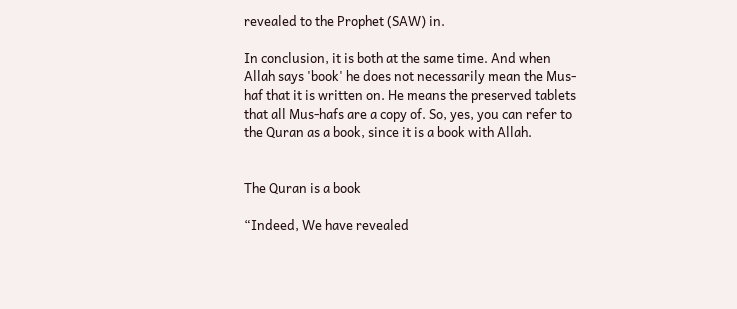revealed to the Prophet (SAW) in.

In conclusion, it is both at the same time. And when Allah says 'book' he does not necessarily mean the Mus-haf that it is written on. He means the preserved tablets that all Mus-hafs are a copy of. So, yes, you can refer to the Quran as a book, since it is a book with Allah.


The Quran is a book

“Indeed, We have revealed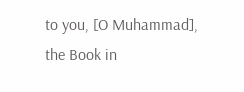to you, [O Muhammad], the Book in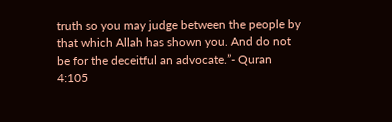truth so you may judge between the people by that which Allah has shown you. And do not be for the deceitful an advocate.”- Quran 4:105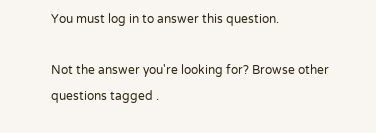You must log in to answer this question.

Not the answer you're looking for? Browse other questions tagged .